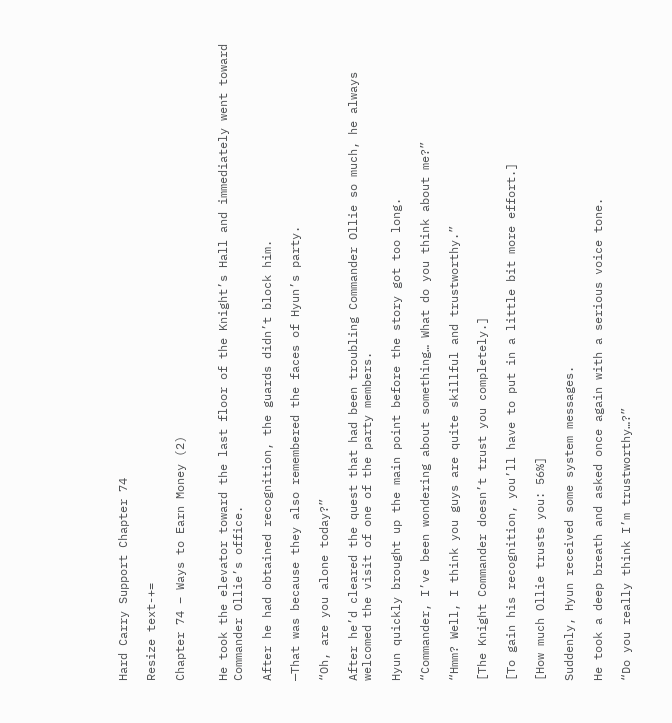Hard Carry Support Chapter 74

Resize text-+=

Chapter 74 – Ways to Earn Money (2)


He took the elevator toward the last floor of the Knight’s Hall and immediately went toward Commander Ollie’s office.

After he had obtained recognition, the guards didn’t block him.

—That was because they also remembered the faces of Hyun’s party.

“Oh, are you alone today?”

After he’d cleared the quest that had been troubling Commander Ollie so much, he always welcomed the visit of one of the party members.

Hyun quickly brought up the main point before the story got too long.

“Commander, I’ve been wondering about something… What do you think about me?”

“Hmm? Well, I think you guys are quite skillful and trustworthy.”

[The Knight Commander doesn’t trust you completely.]

[To gain his recognition, you’ll have to put in a little bit more effort.]

[How much Ollie trusts you: 56%]

Suddenly, Hyun received some system messages.

He took a deep breath and asked once again with a serious voice tone.

“Do you really think I’m trustworthy…?”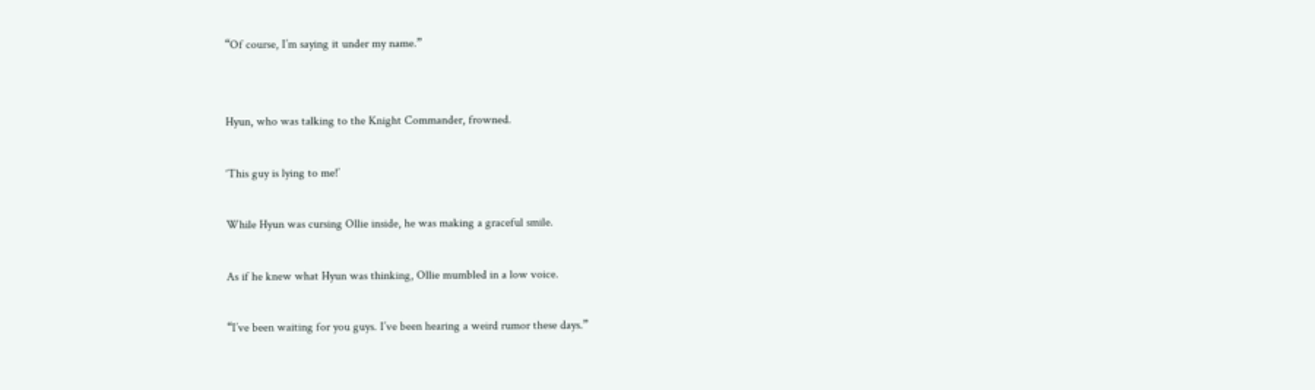“Of course, I’m saying it under my name.”


Hyun, who was talking to the Knight Commander, frowned.

‘This guy is lying to me!’

While Hyun was cursing Ollie inside, he was making a graceful smile.

As if he knew what Hyun was thinking, Ollie mumbled in a low voice.

“I’ve been waiting for you guys. I’ve been hearing a weird rumor these days.”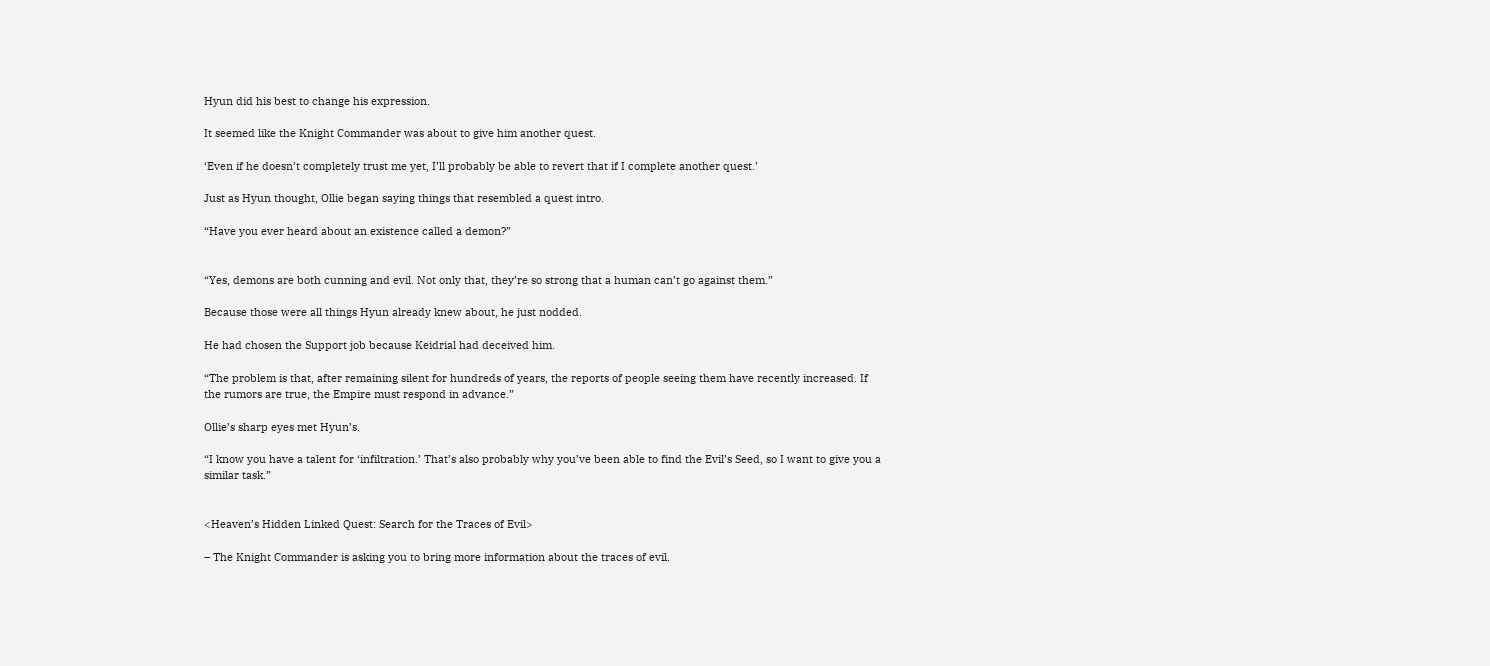Hyun did his best to change his expression.

It seemed like the Knight Commander was about to give him another quest.

‘Even if he doesn’t completely trust me yet, I’ll probably be able to revert that if I complete another quest.’

Just as Hyun thought, Ollie began saying things that resembled a quest intro.

“Have you ever heard about an existence called a demon?”


“Yes, demons are both cunning and evil. Not only that, they’re so strong that a human can’t go against them.”

Because those were all things Hyun already knew about, he just nodded.

He had chosen the Support job because Keidrial had deceived him.

“The problem is that, after remaining silent for hundreds of years, the reports of people seeing them have recently increased. If the rumors are true, the Empire must respond in advance.”

Ollie’s sharp eyes met Hyun’s.

“I know you have a talent for ‘infiltration.’ That’s also probably why you’ve been able to find the Evil’s Seed, so I want to give you a similar task.”


<Heaven’s Hidden Linked Quest: Search for the Traces of Evil>

– The Knight Commander is asking you to bring more information about the traces of evil.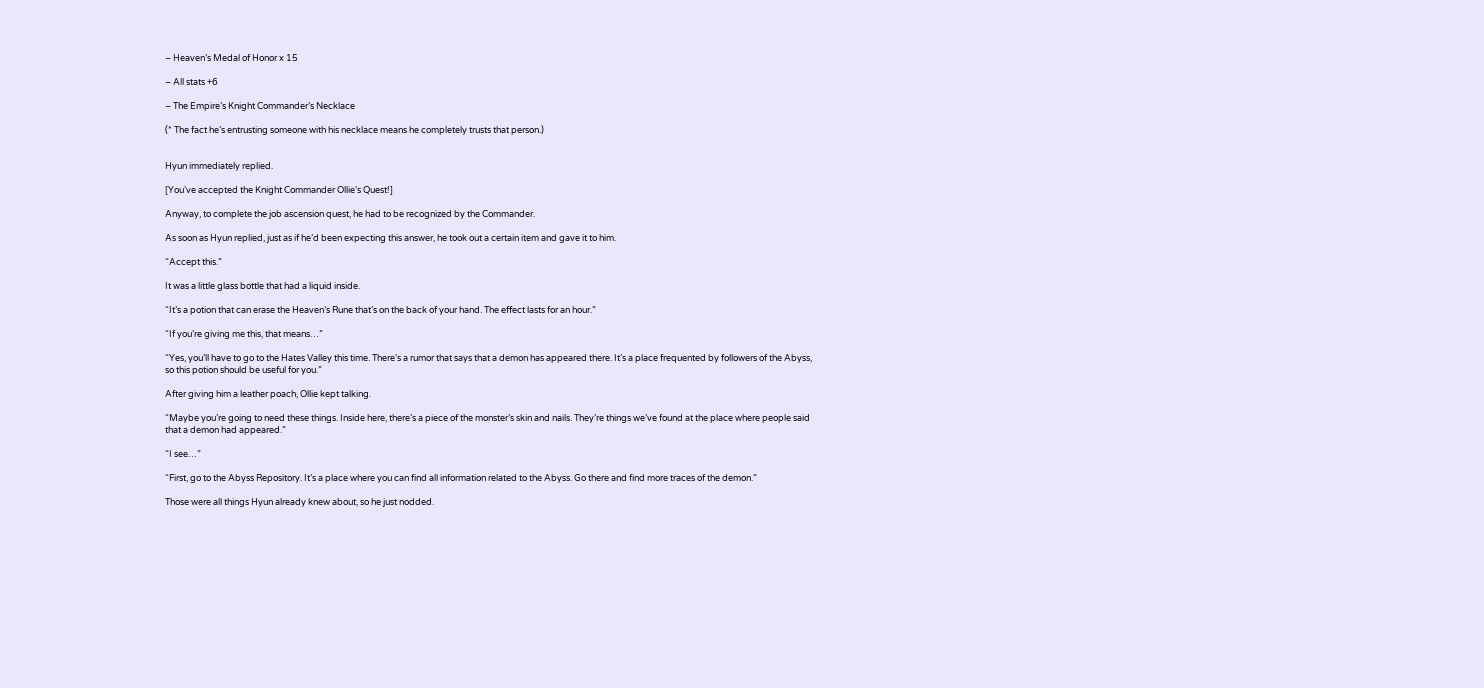– Heaven’s Medal of Honor x 15

– All stats +6

– The Empire’s Knight Commander’s Necklace

(* The fact he’s entrusting someone with his necklace means he completely trusts that person.)


Hyun immediately replied.

[You’ve accepted the Knight Commander Ollie’s Quest!]

Anyway, to complete the job ascension quest, he had to be recognized by the Commander.

As soon as Hyun replied, just as if he’d been expecting this answer, he took out a certain item and gave it to him.

“Accept this.”

It was a little glass bottle that had a liquid inside.

“It’s a potion that can erase the Heaven’s Rune that’s on the back of your hand. The effect lasts for an hour.”

“If you’re giving me this, that means…”

“Yes, you’ll have to go to the Hates Valley this time. There’s a rumor that says that a demon has appeared there. It’s a place frequented by followers of the Abyss, so this potion should be useful for you.”

After giving him a leather poach, Ollie kept talking.

“Maybe you’re going to need these things. Inside here, there’s a piece of the monster’s skin and nails. They’re things we’ve found at the place where people said that a demon had appeared.”

“I see…”

“First, go to the Abyss Repository. It’s a place where you can find all information related to the Abyss. Go there and find more traces of the demon.”

Those were all things Hyun already knew about, so he just nodded.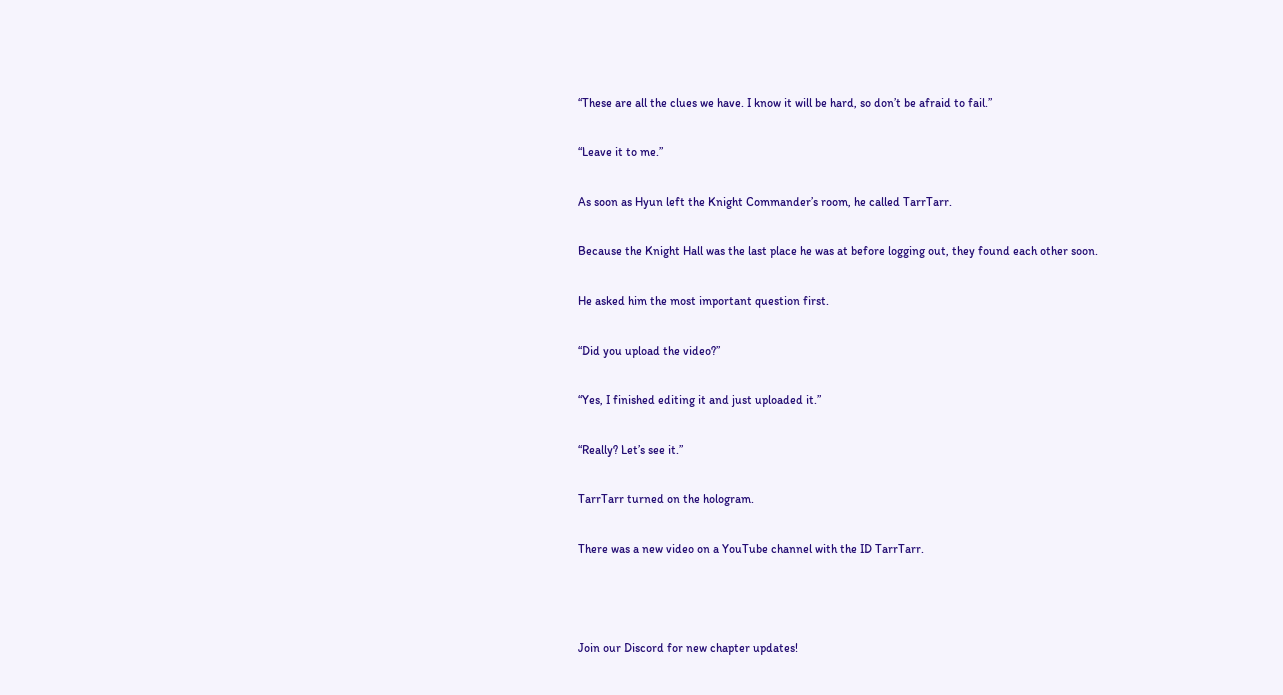“These are all the clues we have. I know it will be hard, so don’t be afraid to fail.”

“Leave it to me.”

As soon as Hyun left the Knight Commander’s room, he called TarrTarr.

Because the Knight Hall was the last place he was at before logging out, they found each other soon.

He asked him the most important question first.

“Did you upload the video?”

“Yes, I finished editing it and just uploaded it.”

“Really? Let’s see it.”

TarrTarr turned on the hologram.

There was a new video on a YouTube channel with the ID TarrTarr.



Join our Discord for new chapter updates!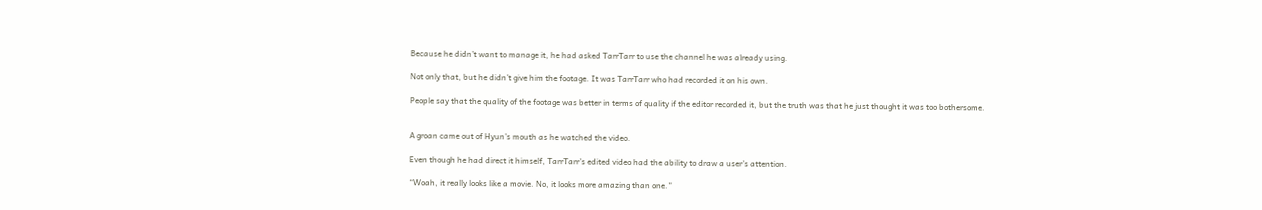Because he didn’t want to manage it, he had asked TarrTarr to use the channel he was already using.

Not only that, but he didn’t give him the footage. It was TarrTarr who had recorded it on his own.

People say that the quality of the footage was better in terms of quality if the editor recorded it, but the truth was that he just thought it was too bothersome.


A groan came out of Hyun’s mouth as he watched the video.

Even though he had direct it himself, TarrTarr’s edited video had the ability to draw a user’s attention.

“Woah, it really looks like a movie. No, it looks more amazing than one.”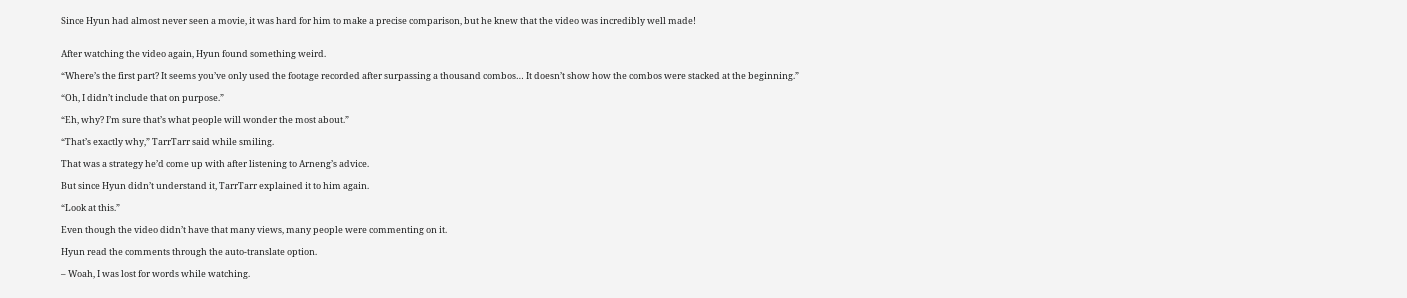Since Hyun had almost never seen a movie, it was hard for him to make a precise comparison, but he knew that the video was incredibly well made!


After watching the video again, Hyun found something weird.

“Where’s the first part? It seems you’ve only used the footage recorded after surpassing a thousand combos… It doesn’t show how the combos were stacked at the beginning.”

“Oh, I didn’t include that on purpose.”

“Eh, why? I’m sure that’s what people will wonder the most about.”

“That’s exactly why,” TarrTarr said while smiling.

That was a strategy he’d come up with after listening to Arneng’s advice.

But since Hyun didn’t understand it, TarrTarr explained it to him again.

“Look at this.”

Even though the video didn’t have that many views, many people were commenting on it.

Hyun read the comments through the auto-translate option.

– Woah, I was lost for words while watching.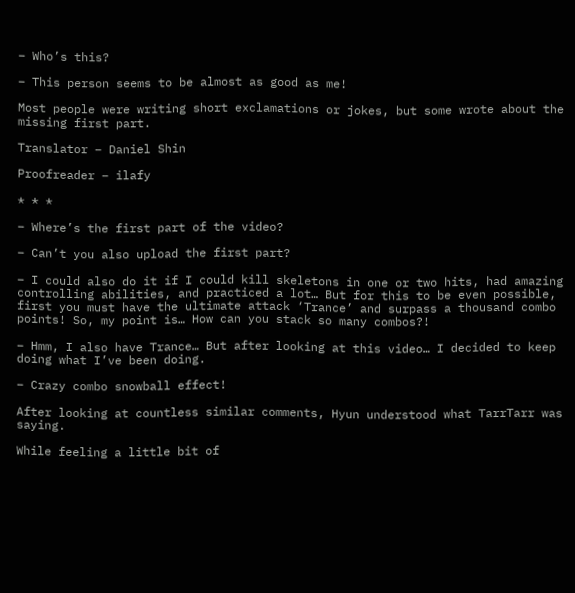– Who’s this?

– This person seems to be almost as good as me!

Most people were writing short exclamations or jokes, but some wrote about the missing first part.

Translator – Daniel Shin

Proofreader – ilafy

* * *

– Where’s the first part of the video?

– Can’t you also upload the first part?

– I could also do it if I could kill skeletons in one or two hits, had amazing controlling abilities, and practiced a lot… But for this to be even possible, first you must have the ultimate attack ‘Trance’ and surpass a thousand combo points! So, my point is… How can you stack so many combos?!

– Hmm, I also have Trance… But after looking at this video… I decided to keep doing what I’ve been doing.

– Crazy combo snowball effect!

After looking at countless similar comments, Hyun understood what TarrTarr was saying.

While feeling a little bit of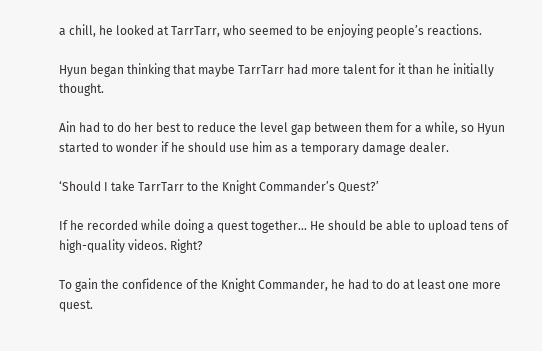a chill, he looked at TarrTarr, who seemed to be enjoying people’s reactions.

Hyun began thinking that maybe TarrTarr had more talent for it than he initially thought.

Ain had to do her best to reduce the level gap between them for a while, so Hyun started to wonder if he should use him as a temporary damage dealer.

‘Should I take TarrTarr to the Knight Commander’s Quest?’

If he recorded while doing a quest together… He should be able to upload tens of high-quality videos. Right?

To gain the confidence of the Knight Commander, he had to do at least one more quest.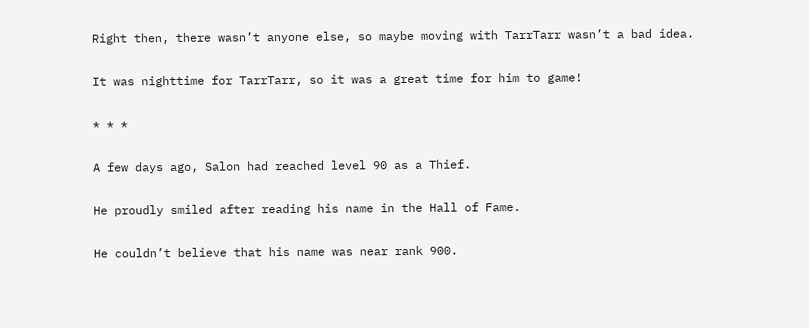Right then, there wasn’t anyone else, so maybe moving with TarrTarr wasn’t a bad idea.

It was nighttime for TarrTarr, so it was a great time for him to game!

* * *

A few days ago, Salon had reached level 90 as a Thief.

He proudly smiled after reading his name in the Hall of Fame.

He couldn’t believe that his name was near rank 900.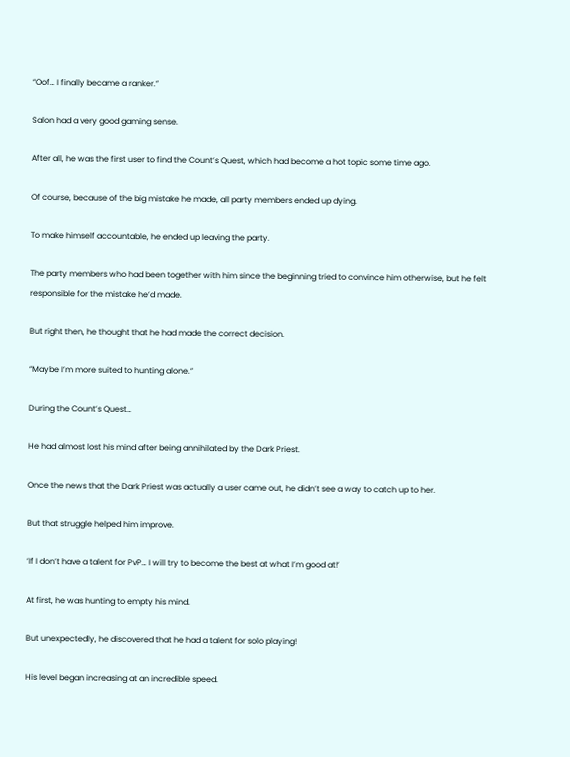“Oof… I finally became a ranker.”

Salon had a very good gaming sense.

After all, he was the first user to find the Count’s Quest, which had become a hot topic some time ago.

Of course, because of the big mistake he made, all party members ended up dying.

To make himself accountable, he ended up leaving the party.

The party members who had been together with him since the beginning tried to convince him otherwise, but he felt responsible for the mistake he’d made.

But right then, he thought that he had made the correct decision.

“Maybe I’m more suited to hunting alone.”

During the Count’s Quest…

He had almost lost his mind after being annihilated by the Dark Priest.

Once the news that the Dark Priest was actually a user came out, he didn’t see a way to catch up to her.

But that struggle helped him improve.

‘If I don’t have a talent for PvP… I will try to become the best at what I’m good at!’

At first, he was hunting to empty his mind.

But unexpectedly, he discovered that he had a talent for solo playing!

His level began increasing at an incredible speed.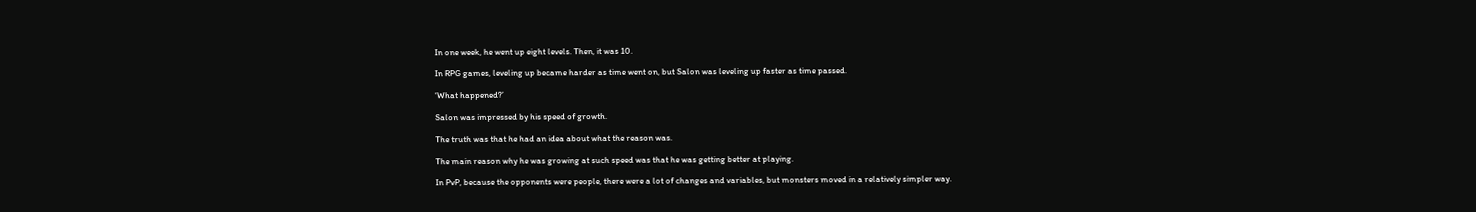In one week, he went up eight levels. Then, it was 10.

In RPG games, leveling up became harder as time went on, but Salon was leveling up faster as time passed.

‘What happened?’

Salon was impressed by his speed of growth.

The truth was that he had an idea about what the reason was.

The main reason why he was growing at such speed was that he was getting better at playing.

In PvP, because the opponents were people, there were a lot of changes and variables, but monsters moved in a relatively simpler way.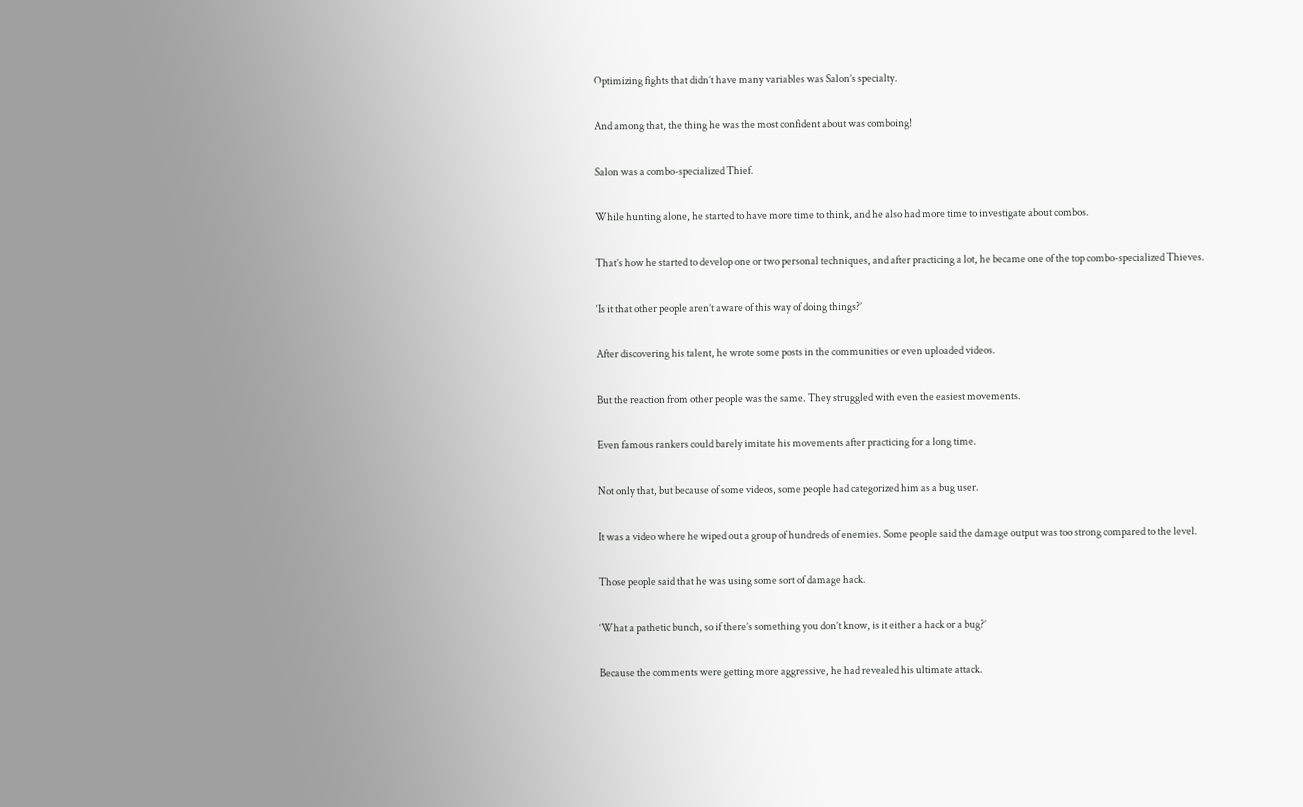Optimizing fights that didn’t have many variables was Salon’s specialty.

And among that, the thing he was the most confident about was comboing!

Salon was a combo-specialized Thief.

While hunting alone, he started to have more time to think, and he also had more time to investigate about combos.

That’s how he started to develop one or two personal techniques, and after practicing a lot, he became one of the top combo-specialized Thieves.

‘Is it that other people aren’t aware of this way of doing things?’

After discovering his talent, he wrote some posts in the communities or even uploaded videos.

But the reaction from other people was the same. They struggled with even the easiest movements.

Even famous rankers could barely imitate his movements after practicing for a long time.

Not only that, but because of some videos, some people had categorized him as a bug user.

It was a video where he wiped out a group of hundreds of enemies. Some people said the damage output was too strong compared to the level.

Those people said that he was using some sort of damage hack.

‘What a pathetic bunch, so if there’s something you don’t know, is it either a hack or a bug?’

Because the comments were getting more aggressive, he had revealed his ultimate attack.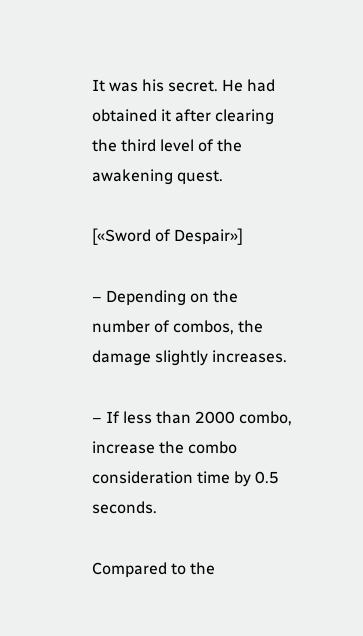It was his secret. He had obtained it after clearing the third level of the awakening quest.

[«Sword of Despair»]

– Depending on the number of combos, the damage slightly increases.

– If less than 2000 combo, increase the combo consideration time by 0.5 seconds.

Compared to the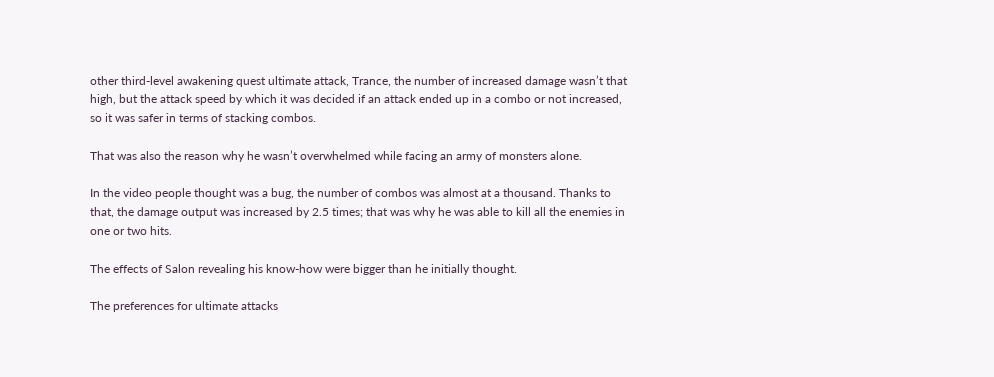other third-level awakening quest ultimate attack, Trance, the number of increased damage wasn’t that high, but the attack speed by which it was decided if an attack ended up in a combo or not increased, so it was safer in terms of stacking combos.

That was also the reason why he wasn’t overwhelmed while facing an army of monsters alone.

In the video people thought was a bug, the number of combos was almost at a thousand. Thanks to that, the damage output was increased by 2.5 times; that was why he was able to kill all the enemies in one or two hits.

The effects of Salon revealing his know-how were bigger than he initially thought.

The preferences for ultimate attacks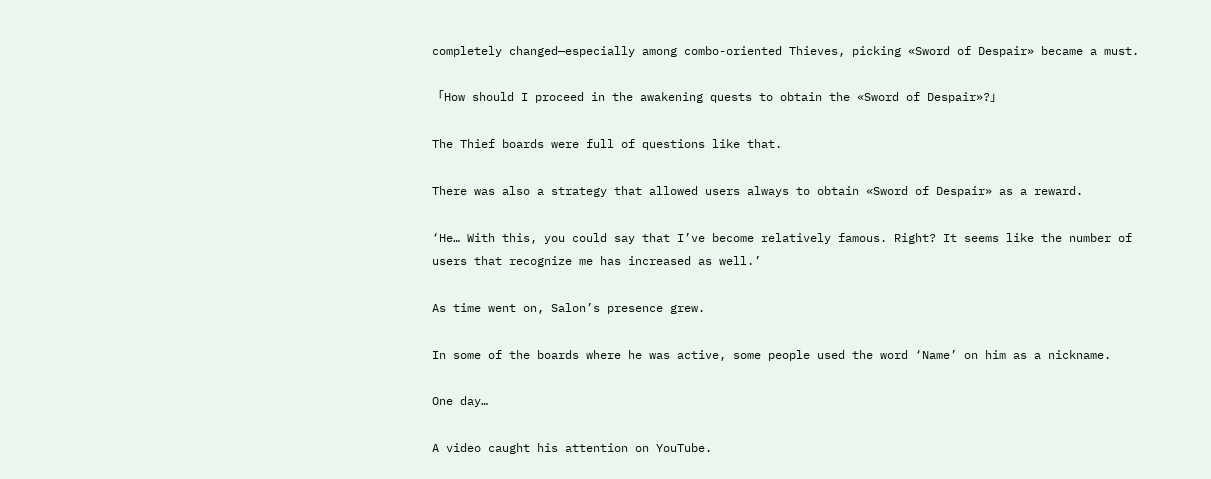completely changed—especially among combo-oriented Thieves, picking «Sword of Despair» became a must.

「How should I proceed in the awakening quests to obtain the «Sword of Despair»?」

The Thief boards were full of questions like that.

There was also a strategy that allowed users always to obtain «Sword of Despair» as a reward.

‘He… With this, you could say that I’ve become relatively famous. Right? It seems like the number of users that recognize me has increased as well.’

As time went on, Salon’s presence grew.

In some of the boards where he was active, some people used the word ‘Name’ on him as a nickname.

One day…

A video caught his attention on YouTube.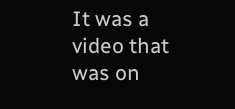It was a video that was on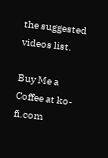the suggested videos list.

Buy Me a Coffee at ko-fi.com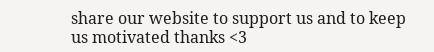share our website to support us and to keep us motivated thanks <3